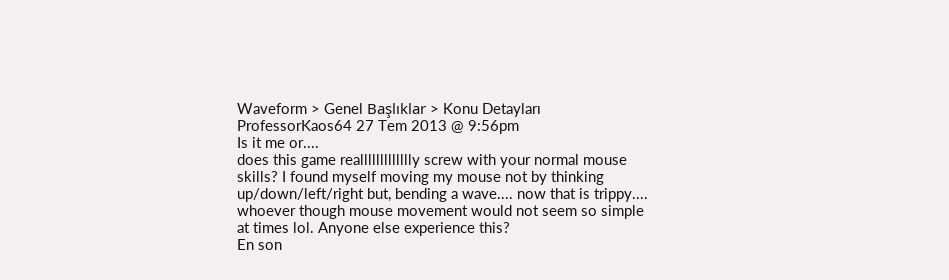Waveform > Genel Başlıklar > Konu Detayları
ProfessorKaos64 27 Tem 2013 @ 9:56pm
Is it me or....
does this game reallllllllllllly screw with your normal mouse skills? I found myself moving my mouse not by thinking up/down/left/right but, bending a wave.... now that is trippy.... whoever though mouse movement would not seem so simple at times lol. Anyone else experience this?
En son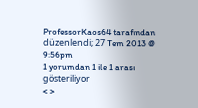ProfessorKaos64 tarafından düzenlendi; 27 Tem 2013 @ 9:56pm
1 yorumdan 1 ile 1 arası gösteriliyor
< >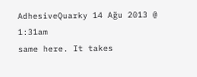AdhesiveQuarky 14 Ağu 2013 @ 1:31am
same here. It takes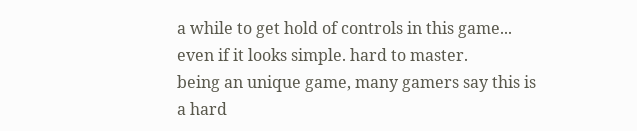a while to get hold of controls in this game... even if it looks simple. hard to master.
being an unique game, many gamers say this is a hard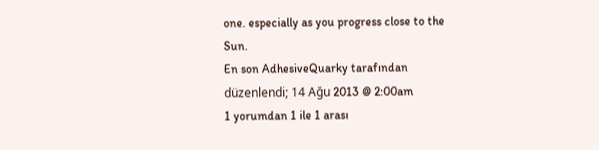one. especially as you progress close to the Sun.
En son AdhesiveQuarky tarafından düzenlendi; 14 Ağu 2013 @ 2:00am
1 yorumdan 1 ile 1 arası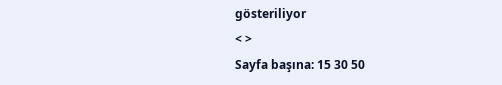gösteriliyor
< >
Sayfa başına: 15 30 50